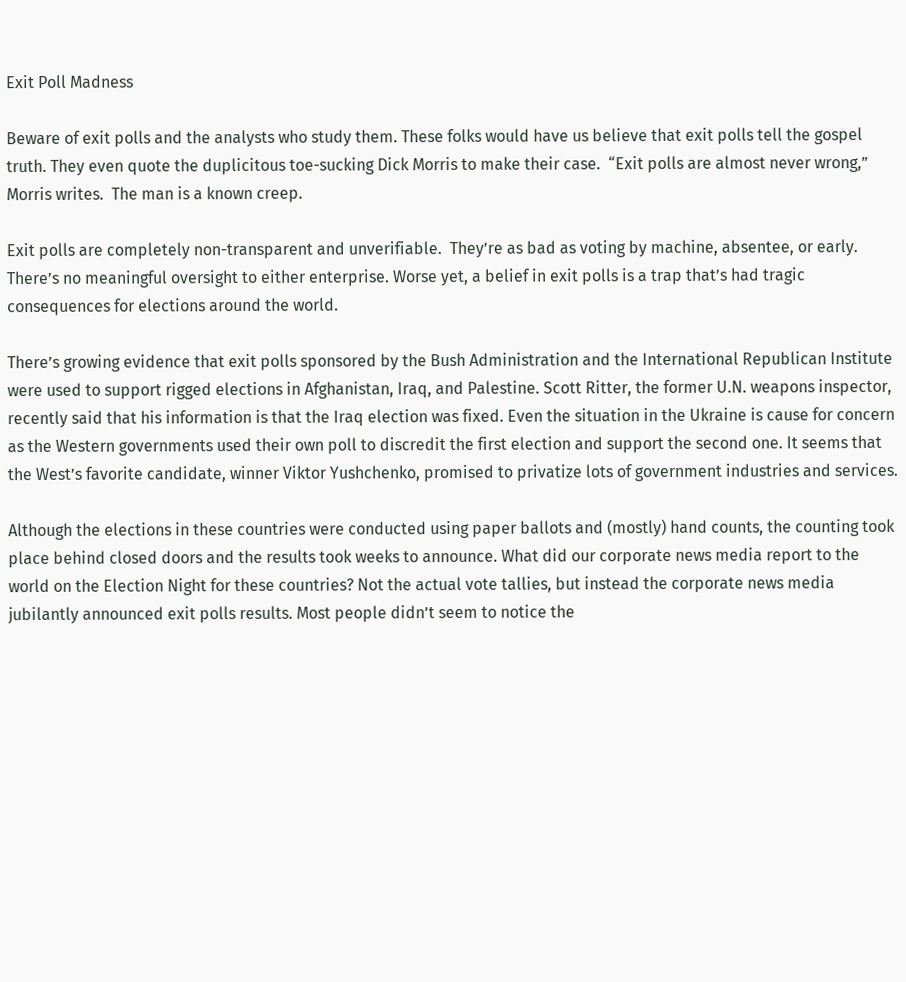Exit Poll Madness

Beware of exit polls and the analysts who study them. These folks would have us believe that exit polls tell the gospel truth. They even quote the duplicitous toe-sucking Dick Morris to make their case.  “Exit polls are almost never wrong,” Morris writes.  The man is a known creep.

Exit polls are completely non-transparent and unverifiable.  They’re as bad as voting by machine, absentee, or early. There’s no meaningful oversight to either enterprise. Worse yet, a belief in exit polls is a trap that’s had tragic consequences for elections around the world.

There’s growing evidence that exit polls sponsored by the Bush Administration and the International Republican Institute were used to support rigged elections in Afghanistan, Iraq, and Palestine. Scott Ritter, the former U.N. weapons inspector, recently said that his information is that the Iraq election was fixed. Even the situation in the Ukraine is cause for concern as the Western governments used their own poll to discredit the first election and support the second one. It seems that the West’s favorite candidate, winner Viktor Yushchenko, promised to privatize lots of government industries and services.

Although the elections in these countries were conducted using paper ballots and (mostly) hand counts, the counting took place behind closed doors and the results took weeks to announce. What did our corporate news media report to the world on the Election Night for these countries? Not the actual vote tallies, but instead the corporate news media jubilantly announced exit polls results. Most people didn’t seem to notice the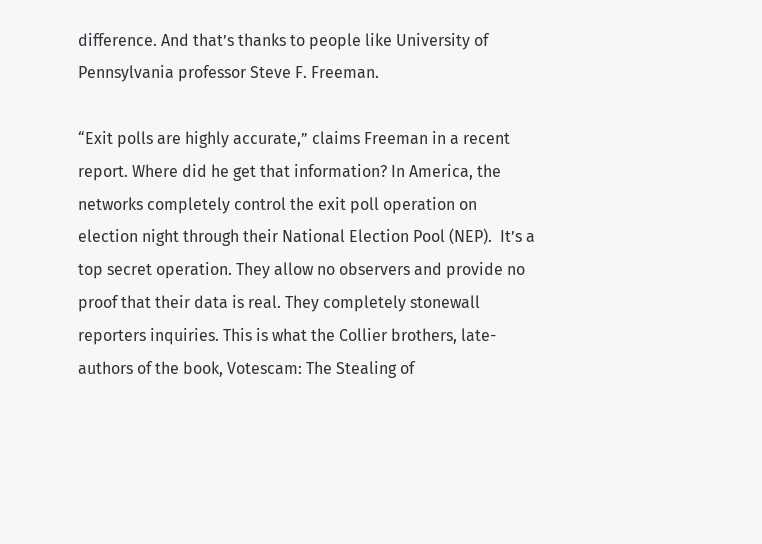difference. And that’s thanks to people like University of Pennsylvania professor Steve F. Freeman.

“Exit polls are highly accurate,” claims Freeman in a recent report. Where did he get that information? In America, the networks completely control the exit poll operation on election night through their National Election Pool (NEP).  It’s a top secret operation. They allow no observers and provide no proof that their data is real. They completely stonewall reporters inquiries. This is what the Collier brothers, late-authors of the book, Votescam: The Stealing of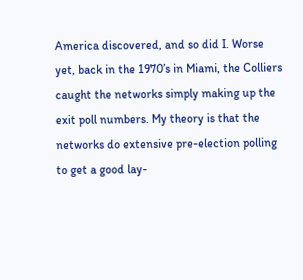America discovered, and so did I. Worse yet, back in the 1970’s in Miami, the Colliers caught the networks simply making up the exit poll numbers. My theory is that the networks do extensive pre-election polling to get a good lay-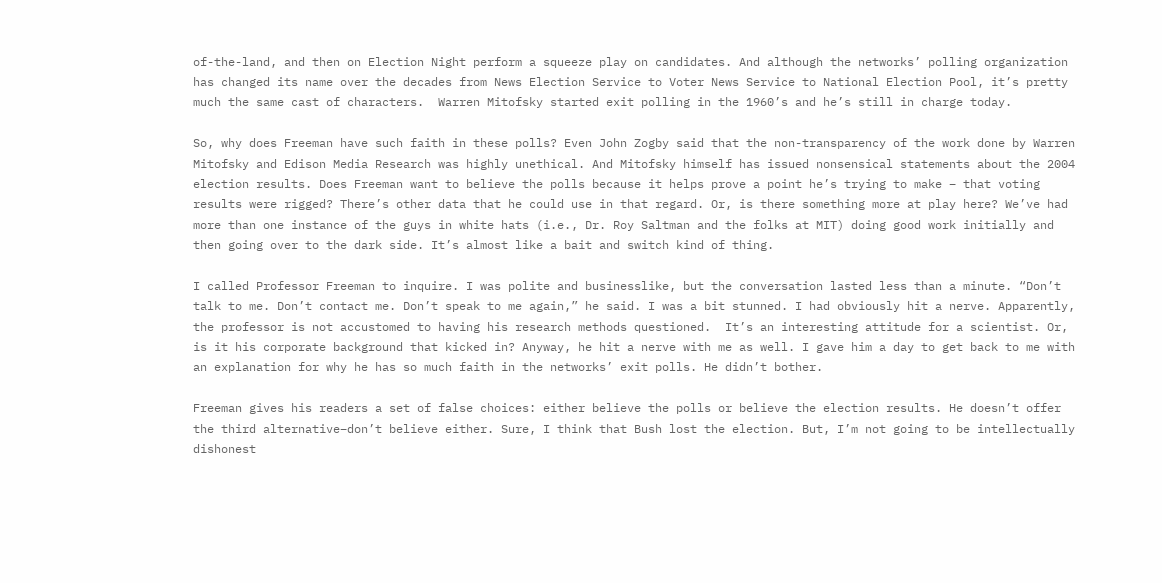of-the-land, and then on Election Night perform a squeeze play on candidates. And although the networks’ polling organization has changed its name over the decades from News Election Service to Voter News Service to National Election Pool, it’s pretty much the same cast of characters.  Warren Mitofsky started exit polling in the 1960’s and he’s still in charge today.

So, why does Freeman have such faith in these polls? Even John Zogby said that the non-transparency of the work done by Warren Mitofsky and Edison Media Research was highly unethical. And Mitofsky himself has issued nonsensical statements about the 2004 election results. Does Freeman want to believe the polls because it helps prove a point he’s trying to make – that voting results were rigged? There’s other data that he could use in that regard. Or, is there something more at play here? We’ve had more than one instance of the guys in white hats (i.e., Dr. Roy Saltman and the folks at MIT) doing good work initially and then going over to the dark side. It’s almost like a bait and switch kind of thing.

I called Professor Freeman to inquire. I was polite and businesslike, but the conversation lasted less than a minute. “Don’t talk to me. Don’t contact me. Don’t speak to me again,” he said. I was a bit stunned. I had obviously hit a nerve. Apparently, the professor is not accustomed to having his research methods questioned.  It’s an interesting attitude for a scientist. Or, is it his corporate background that kicked in? Anyway, he hit a nerve with me as well. I gave him a day to get back to me with an explanation for why he has so much faith in the networks’ exit polls. He didn’t bother.

Freeman gives his readers a set of false choices: either believe the polls or believe the election results. He doesn’t offer the third alternative–don’t believe either. Sure, I think that Bush lost the election. But, I’m not going to be intellectually dishonest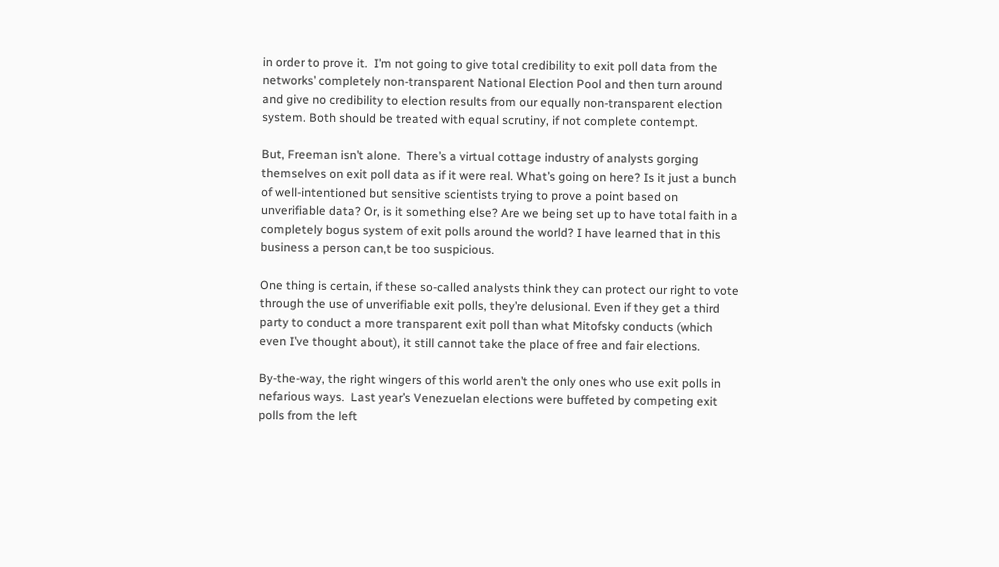in order to prove it.  I’m not going to give total credibility to exit poll data from the networks’ completely non-transparent National Election Pool and then turn around and give no credibility to election results from our equally non-transparent election system. Both should be treated with equal scrutiny, if not complete contempt.

But, Freeman isn’t alone.  There’s a virtual cottage industry of analysts gorging themselves on exit poll data as if it were real. What’s going on here? Is it just a bunch of well-intentioned but sensitive scientists trying to prove a point based on unverifiable data? Or, is it something else? Are we being set up to have total faith in a completely bogus system of exit polls around the world? I have learned that in this business a person can,t be too suspicious.

One thing is certain, if these so-called analysts think they can protect our right to vote through the use of unverifiable exit polls, they’re delusional. Even if they get a third party to conduct a more transparent exit poll than what Mitofsky conducts (which even I’ve thought about), it still cannot take the place of free and fair elections.

By-the-way, the right wingers of this world aren’t the only ones who use exit polls in nefarious ways.  Last year’s Venezuelan elections were buffeted by competing exit polls from the left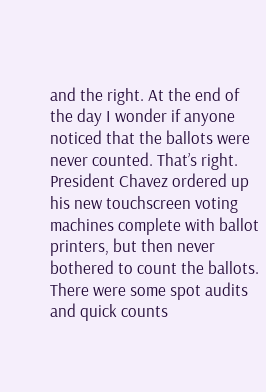and the right. At the end of the day I wonder if anyone noticed that the ballots were never counted. That’s right. President Chavez ordered up his new touchscreen voting machines complete with ballot printers, but then never bothered to count the ballots. There were some spot audits and quick counts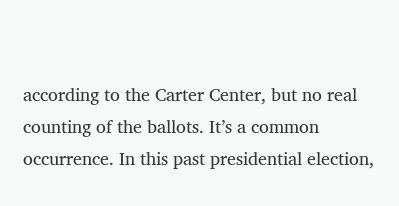according to the Carter Center, but no real counting of the ballots. It’s a common occurrence. In this past presidential election,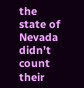the state of Nevada didn’t count their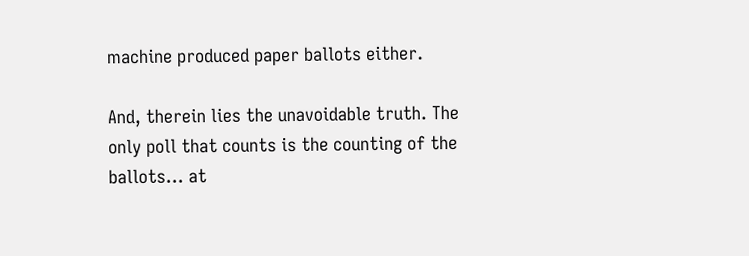machine produced paper ballots either.

And, therein lies the unavoidable truth. The only poll that counts is the counting of the ballots… at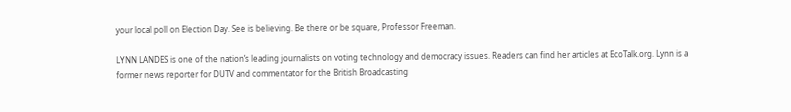your local poll on Election Day. See is believing. Be there or be square, Professor Freeman.

LYNN LANDES is one of the nation’s leading journalists on voting technology and democracy issues. Readers can find her articles at EcoTalk.org. Lynn is a former news reporter for DUTV and commentator for the British Broadcasting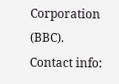Corporation (BBC). Contact info: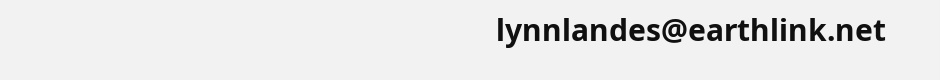lynnlandes@earthlink.net